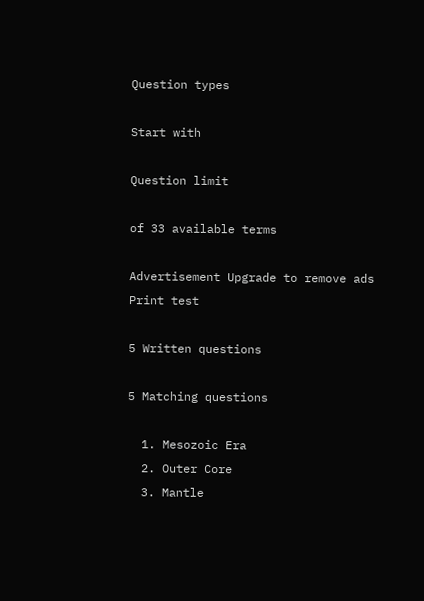Question types

Start with

Question limit

of 33 available terms

Advertisement Upgrade to remove ads
Print test

5 Written questions

5 Matching questions

  1. Mesozoic Era
  2. Outer Core
  3. Mantle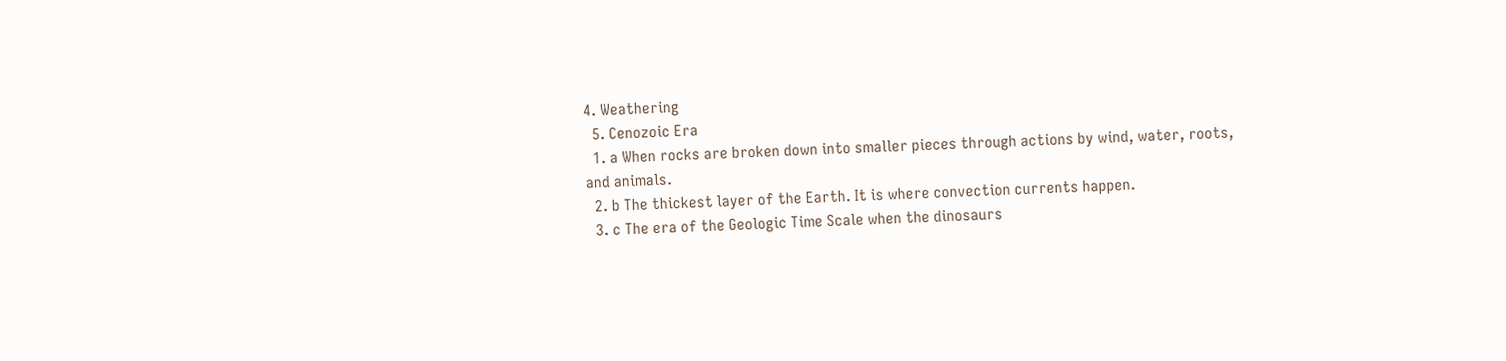4. Weathering
  5. Cenozoic Era
  1. a When rocks are broken down into smaller pieces through actions by wind, water, roots, and animals.
  2. b The thickest layer of the Earth. It is where convection currents happen.
  3. c The era of the Geologic Time Scale when the dinosaurs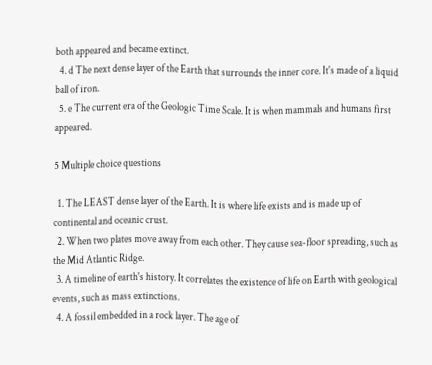both appeared and became extinct.
  4. d The next dense layer of the Earth that surrounds the inner core. It's made of a liquid ball of iron.
  5. e The current era of the Geologic Time Scale. It is when mammals and humans first appeared.

5 Multiple choice questions

  1. The LEAST dense layer of the Earth. It is where life exists and is made up of continental and oceanic crust.
  2. When two plates move away from each other. They cause sea-floor spreading, such as the Mid Atlantic Ridge.
  3. A timeline of earth's history. It correlates the existence of life on Earth with geological events, such as mass extinctions.
  4. A fossil embedded in a rock layer. The age of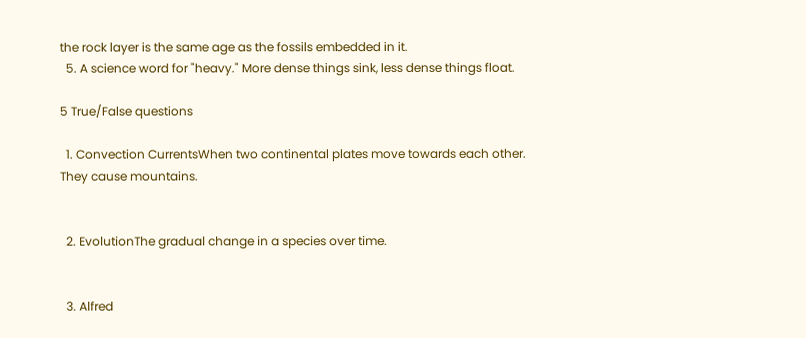the rock layer is the same age as the fossils embedded in it.
  5. A science word for "heavy." More dense things sink, less dense things float.

5 True/False questions

  1. Convection CurrentsWhen two continental plates move towards each other. They cause mountains.


  2. EvolutionThe gradual change in a species over time.


  3. Alfred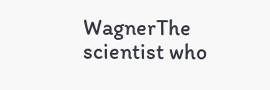WagnerThe scientist who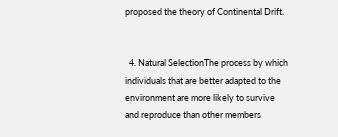proposed the theory of Continental Drift.


  4. Natural SelectionThe process by which individuals that are better adapted to the environment are more likely to survive and reproduce than other members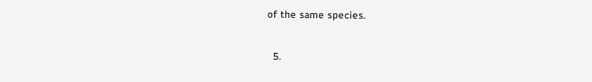of the same species.


  5.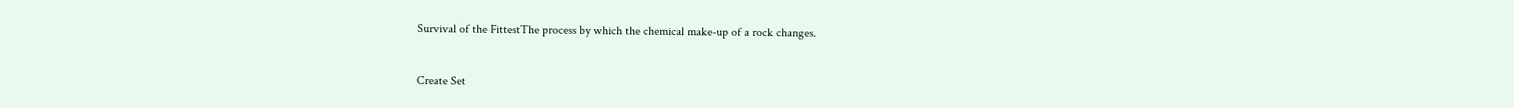Survival of the FittestThe process by which the chemical make-up of a rock changes.


Create Set